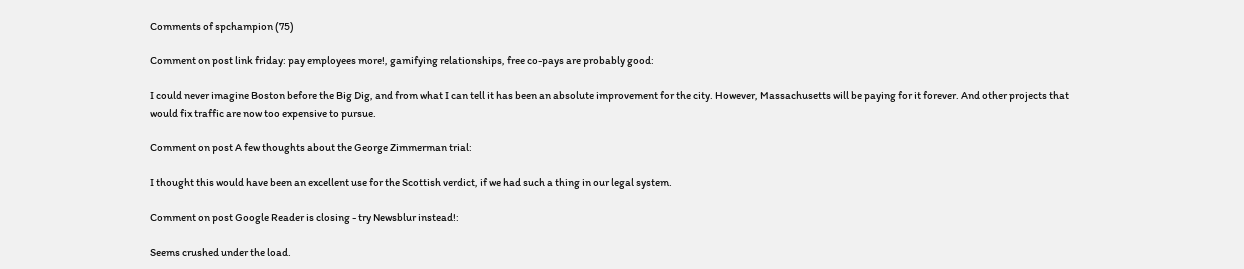Comments of spchampion (75)

Comment on post link friday: pay employees more!, gamifying relationships, free co-pays are probably good:

I could never imagine Boston before the Big Dig, and from what I can tell it has been an absolute improvement for the city. However, Massachusetts will be paying for it forever. And other projects that would fix traffic are now too expensive to pursue.

Comment on post A few thoughts about the George Zimmerman trial:

I thought this would have been an excellent use for the Scottish verdict, if we had such a thing in our legal system.

Comment on post Google Reader is closing - try Newsblur instead!:

Seems crushed under the load.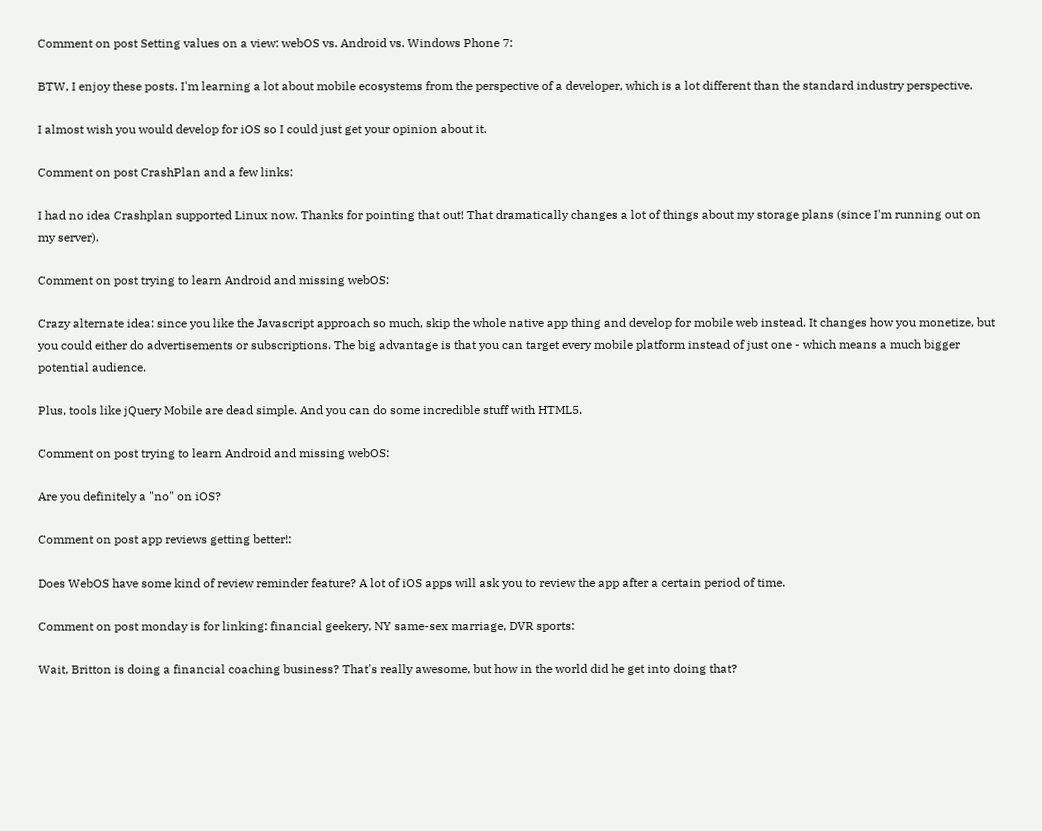Comment on post Setting values on a view: webOS vs. Android vs. Windows Phone 7:

BTW, I enjoy these posts. I'm learning a lot about mobile ecosystems from the perspective of a developer, which is a lot different than the standard industry perspective.

I almost wish you would develop for iOS so I could just get your opinion about it.

Comment on post CrashPlan and a few links:

I had no idea Crashplan supported Linux now. Thanks for pointing that out! That dramatically changes a lot of things about my storage plans (since I'm running out on my server).

Comment on post trying to learn Android and missing webOS:

Crazy alternate idea: since you like the Javascript approach so much, skip the whole native app thing and develop for mobile web instead. It changes how you monetize, but you could either do advertisements or subscriptions. The big advantage is that you can target every mobile platform instead of just one - which means a much bigger potential audience.

Plus, tools like jQuery Mobile are dead simple. And you can do some incredible stuff with HTML5.

Comment on post trying to learn Android and missing webOS:

Are you definitely a "no" on iOS?

Comment on post app reviews getting better!:

Does WebOS have some kind of review reminder feature? A lot of iOS apps will ask you to review the app after a certain period of time.

Comment on post monday is for linking: financial geekery, NY same-sex marriage, DVR sports:

Wait, Britton is doing a financial coaching business? That's really awesome, but how in the world did he get into doing that?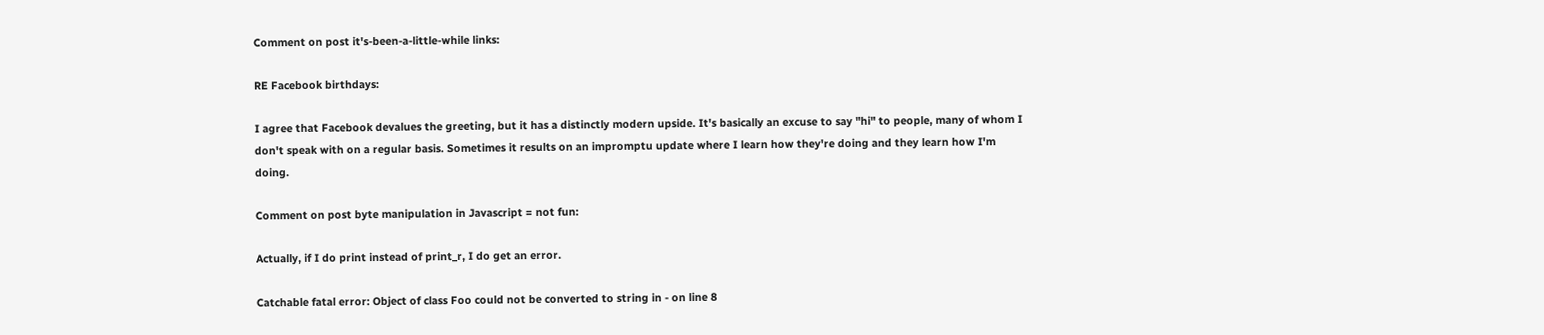Comment on post it's-been-a-little-while links:

RE Facebook birthdays:

I agree that Facebook devalues the greeting, but it has a distinctly modern upside. It's basically an excuse to say "hi" to people, many of whom I don't speak with on a regular basis. Sometimes it results on an impromptu update where I learn how they're doing and they learn how I'm doing.

Comment on post byte manipulation in Javascript = not fun:

Actually, if I do print instead of print_r, I do get an error.

Catchable fatal error: Object of class Foo could not be converted to string in - on line 8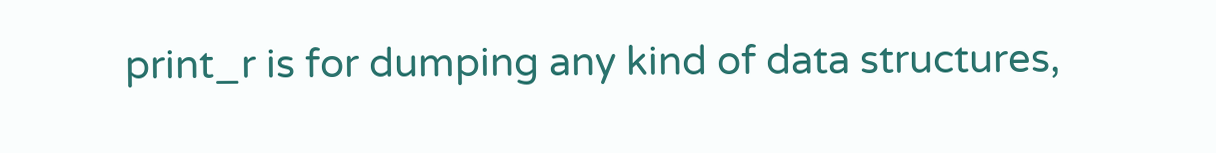print_r is for dumping any kind of data structures,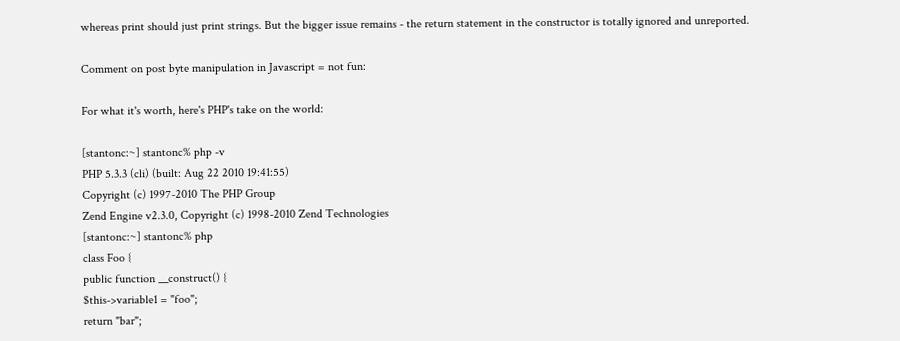whereas print should just print strings. But the bigger issue remains - the return statement in the constructor is totally ignored and unreported.

Comment on post byte manipulation in Javascript = not fun:

For what it's worth, here's PHP's take on the world:

[stantonc:~] stantonc% php -v
PHP 5.3.3 (cli) (built: Aug 22 2010 19:41:55)
Copyright (c) 1997-2010 The PHP Group
Zend Engine v2.3.0, Copyright (c) 1998-2010 Zend Technologies
[stantonc:~] stantonc% php
class Foo {
public function __construct() {
$this->variable1 = "foo";
return "bar";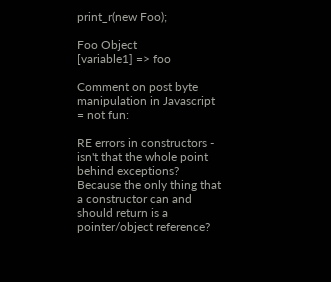print_r(new Foo);

Foo Object
[variable1] => foo

Comment on post byte manipulation in Javascript = not fun:

RE errors in constructors - isn't that the whole point behind exceptions? Because the only thing that a constructor can and should return is a pointer/object reference?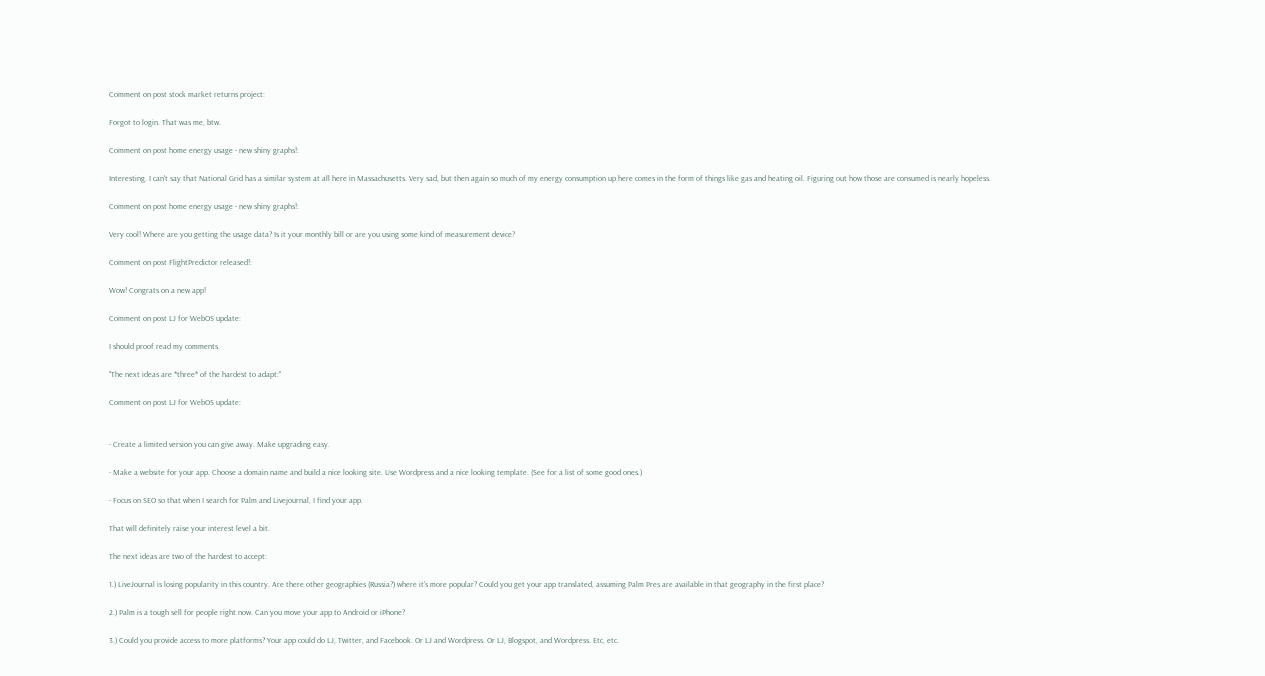Comment on post stock market returns project:

Forgot to login. That was me, btw.

Comment on post home energy usage - new shiny graphs!:

Interesting. I can't say that National Grid has a similar system at all here in Massachusetts. Very sad, but then again so much of my energy consumption up here comes in the form of things like gas and heating oil. Figuring out how those are consumed is nearly hopeless.

Comment on post home energy usage - new shiny graphs!:

Very cool! Where are you getting the usage data? Is it your monthly bill or are you using some kind of measurement device?

Comment on post FlightPredictor released!:

Wow! Congrats on a new app!

Comment on post LJ for WebOS update:

I should proof read my comments.

"The next ideas are *three* of the hardest to adapt:"

Comment on post LJ for WebOS update:


- Create a limited version you can give away. Make upgrading easy.

- Make a website for your app. Choose a domain name and build a nice looking site. Use Wordpress and a nice looking template. (See for a list of some good ones.)

- Focus on SEO so that when I search for Palm and Livejournal, I find your app.

That will definitely raise your interest level a bit.

The next ideas are two of the hardest to accept:

1.) LiveJournal is losing popularity in this country. Are there other geographies (Russia?) where it's more popular? Could you get your app translated, assuming Palm Pres are available in that geography in the first place?

2.) Palm is a tough sell for people right now. Can you move your app to Android or iPhone?

3.) Could you provide access to more platforms? Your app could do LJ, Twitter, and Facebook. Or LJ and Wordpress. Or LJ, Blogspot, and Wordpress. Etc, etc.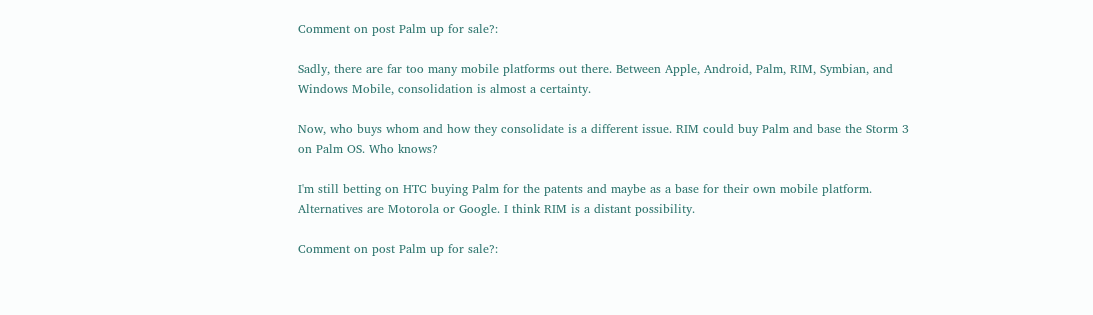Comment on post Palm up for sale?:

Sadly, there are far too many mobile platforms out there. Between Apple, Android, Palm, RIM, Symbian, and Windows Mobile, consolidation is almost a certainty.

Now, who buys whom and how they consolidate is a different issue. RIM could buy Palm and base the Storm 3 on Palm OS. Who knows?

I'm still betting on HTC buying Palm for the patents and maybe as a base for their own mobile platform. Alternatives are Motorola or Google. I think RIM is a distant possibility.

Comment on post Palm up for sale?: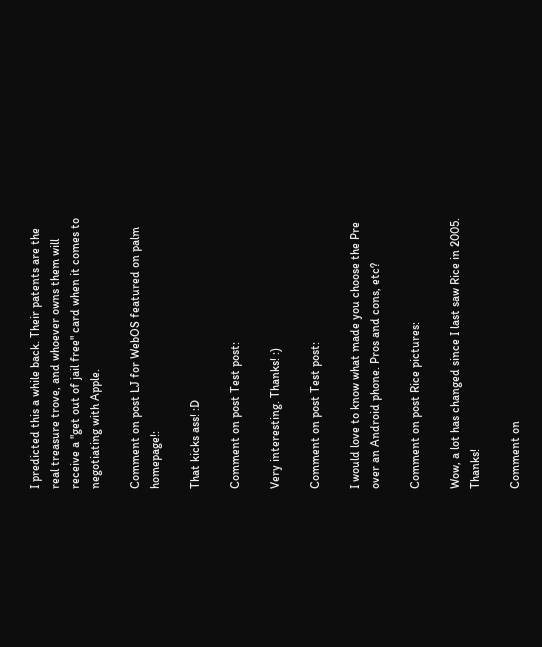I predicted this a while back. Their patents are the real treasure trove, and whoever owns them will receive a "get out of jail free" card when it comes to negotiating with Apple.

Comment on post LJ for WebOS featured on palm homepage!:

That kicks ass! :D

Comment on post Test post:

Very interesting. Thanks! :)

Comment on post Test post:

I would love to know what made you choose the Pre over an Android phone. Pros and cons, etc?

Comment on post Rice pictures:

Wow, a lot has changed since I last saw Rice in 2005. Thanks!

Comment on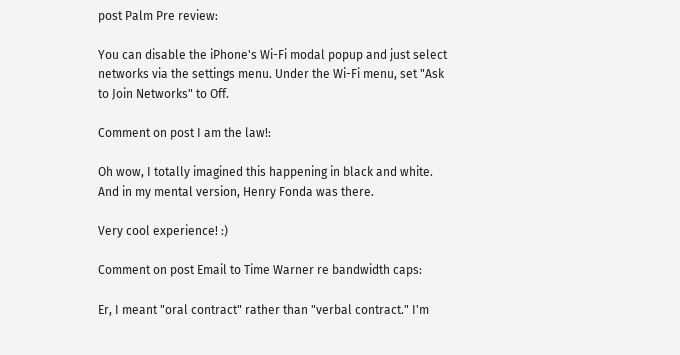post Palm Pre review:

You can disable the iPhone's Wi-Fi modal popup and just select networks via the settings menu. Under the Wi-Fi menu, set "Ask to Join Networks" to Off.

Comment on post I am the law!:

Oh wow, I totally imagined this happening in black and white. And in my mental version, Henry Fonda was there.

Very cool experience! :)

Comment on post Email to Time Warner re bandwidth caps:

Er, I meant "oral contract" rather than "verbal contract." I'm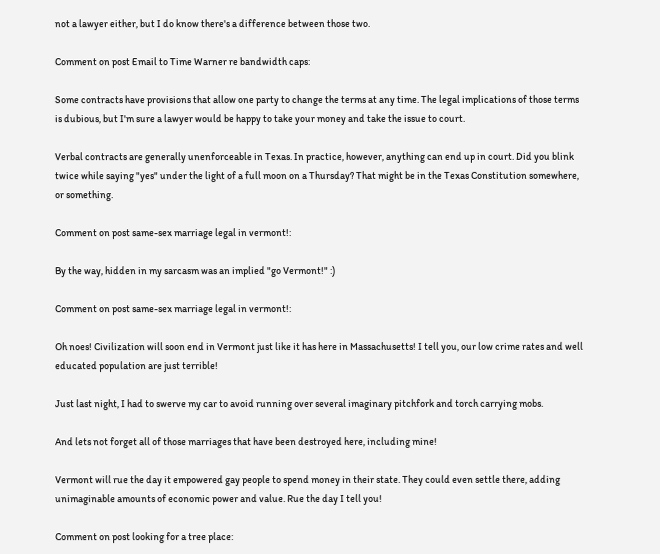not a lawyer either, but I do know there's a difference between those two.

Comment on post Email to Time Warner re bandwidth caps:

Some contracts have provisions that allow one party to change the terms at any time. The legal implications of those terms is dubious, but I'm sure a lawyer would be happy to take your money and take the issue to court.

Verbal contracts are generally unenforceable in Texas. In practice, however, anything can end up in court. Did you blink twice while saying "yes" under the light of a full moon on a Thursday? That might be in the Texas Constitution somewhere, or something.

Comment on post same-sex marriage legal in vermont!:

By the way, hidden in my sarcasm was an implied "go Vermont!" :)

Comment on post same-sex marriage legal in vermont!:

Oh noes! Civilization will soon end in Vermont just like it has here in Massachusetts! I tell you, our low crime rates and well educated population are just terrible!

Just last night, I had to swerve my car to avoid running over several imaginary pitchfork and torch carrying mobs.

And lets not forget all of those marriages that have been destroyed here, including mine!

Vermont will rue the day it empowered gay people to spend money in their state. They could even settle there, adding unimaginable amounts of economic power and value. Rue the day I tell you!

Comment on post looking for a tree place: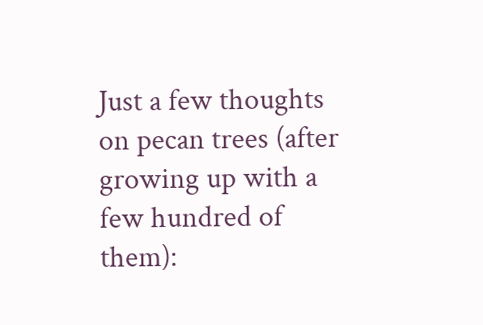Just a few thoughts on pecan trees (after growing up with a few hundred of them):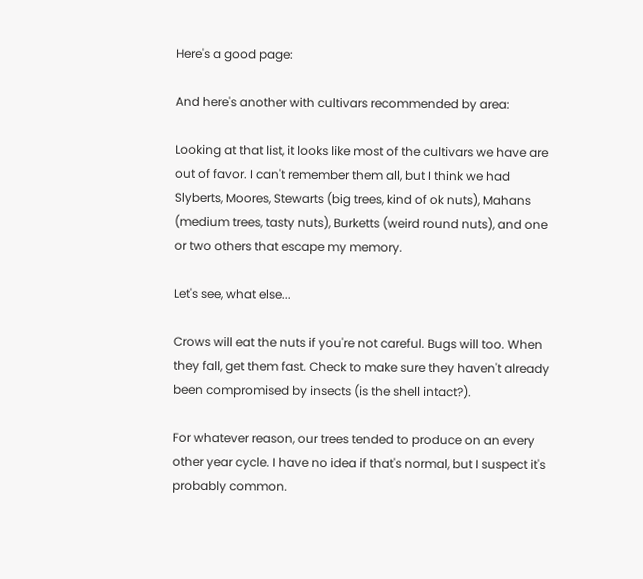Here's a good page:

And here's another with cultivars recommended by area:

Looking at that list, it looks like most of the cultivars we have are out of favor. I can't remember them all, but I think we had Slyberts, Moores, Stewarts (big trees, kind of ok nuts), Mahans (medium trees, tasty nuts), Burketts (weird round nuts), and one or two others that escape my memory.

Let's see, what else...

Crows will eat the nuts if you're not careful. Bugs will too. When they fall, get them fast. Check to make sure they haven't already been compromised by insects (is the shell intact?).

For whatever reason, our trees tended to produce on an every other year cycle. I have no idea if that's normal, but I suspect it's probably common.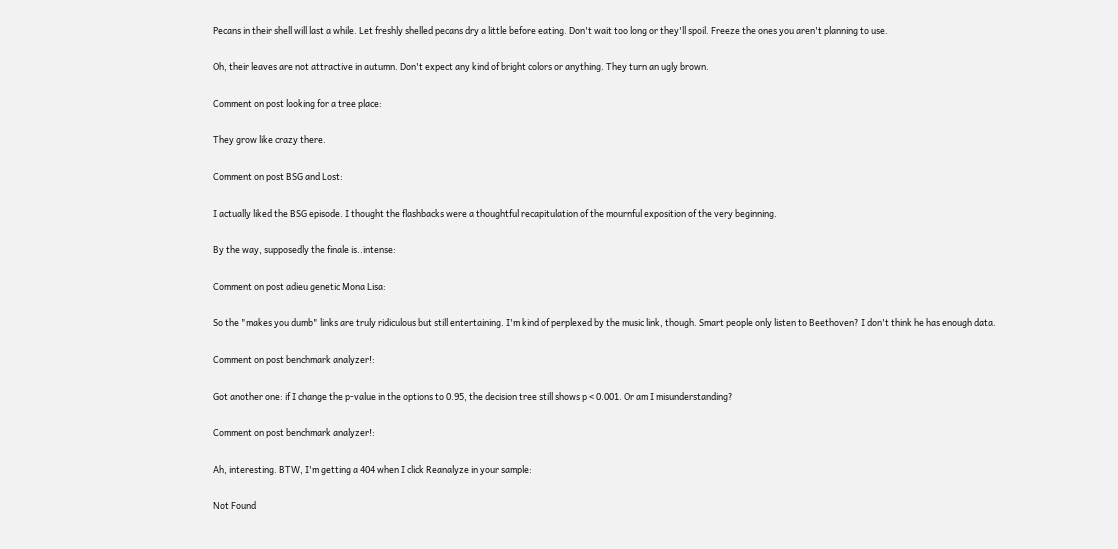Pecans in their shell will last a while. Let freshly shelled pecans dry a little before eating. Don't wait too long or they'll spoil. Freeze the ones you aren't planning to use.

Oh, their leaves are not attractive in autumn. Don't expect any kind of bright colors or anything. They turn an ugly brown.

Comment on post looking for a tree place:

They grow like crazy there.

Comment on post BSG and Lost:

I actually liked the BSG episode. I thought the flashbacks were a thoughtful recapitulation of the mournful exposition of the very beginning.

By the way, supposedly the finale is..intense:

Comment on post adieu genetic Mona Lisa:

So the "makes you dumb" links are truly ridiculous but still entertaining. I'm kind of perplexed by the music link, though. Smart people only listen to Beethoven? I don't think he has enough data.

Comment on post benchmark analyzer!:

Got another one: if I change the p-value in the options to 0.95, the decision tree still shows p < 0.001. Or am I misunderstanding?

Comment on post benchmark analyzer!:

Ah, interesting. BTW, I'm getting a 404 when I click Reanalyze in your sample:

Not Found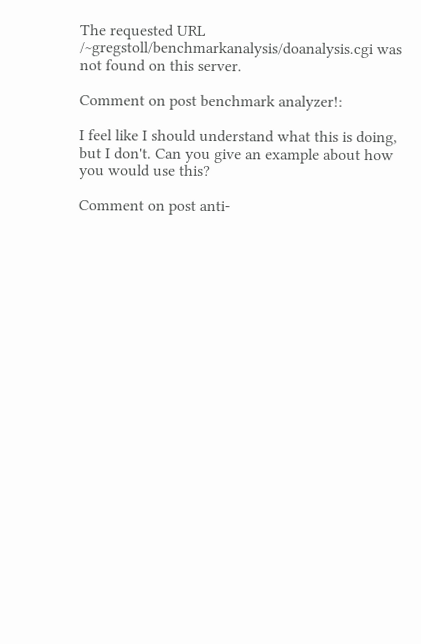The requested URL /~gregstoll/benchmarkanalysis/doanalysis.cgi was not found on this server.

Comment on post benchmark analyzer!:

I feel like I should understand what this is doing, but I don't. Can you give an example about how you would use this?

Comment on post anti-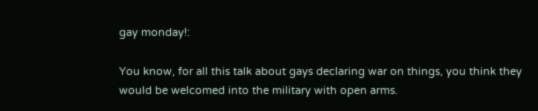gay monday!:

You know, for all this talk about gays declaring war on things, you think they would be welcomed into the military with open arms.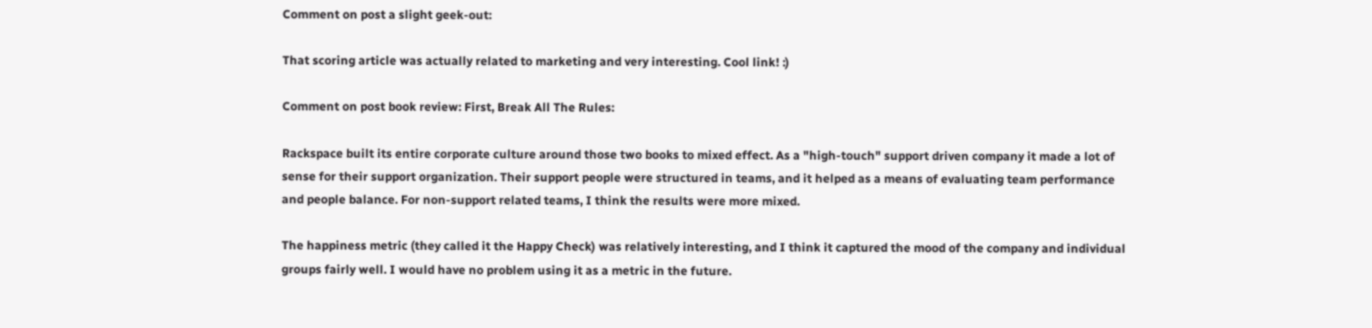Comment on post a slight geek-out:

That scoring article was actually related to marketing and very interesting. Cool link! :)

Comment on post book review: First, Break All The Rules:

Rackspace built its entire corporate culture around those two books to mixed effect. As a "high-touch" support driven company it made a lot of sense for their support organization. Their support people were structured in teams, and it helped as a means of evaluating team performance and people balance. For non-support related teams, I think the results were more mixed.

The happiness metric (they called it the Happy Check) was relatively interesting, and I think it captured the mood of the company and individual groups fairly well. I would have no problem using it as a metric in the future.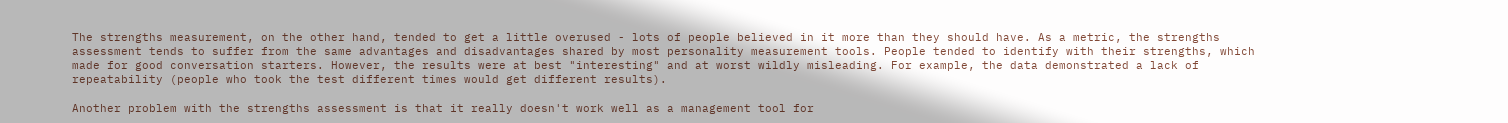The strengths measurement, on the other hand, tended to get a little overused - lots of people believed in it more than they should have. As a metric, the strengths assessment tends to suffer from the same advantages and disadvantages shared by most personality measurement tools. People tended to identify with their strengths, which made for good conversation starters. However, the results were at best "interesting" and at worst wildly misleading. For example, the data demonstrated a lack of repeatability (people who took the test different times would get different results).

Another problem with the strengths assessment is that it really doesn't work well as a management tool for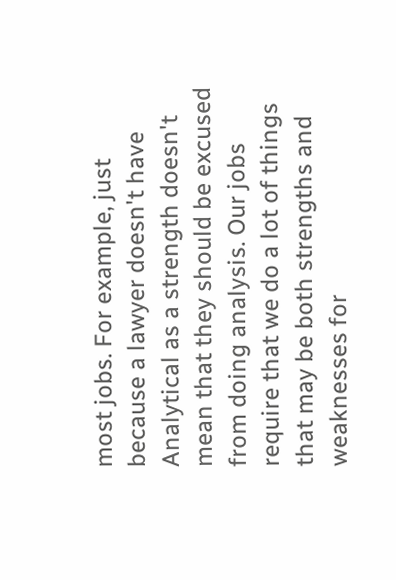most jobs. For example, just because a lawyer doesn't have Analytical as a strength doesn't mean that they should be excused from doing analysis. Our jobs require that we do a lot of things that may be both strengths and weaknesses for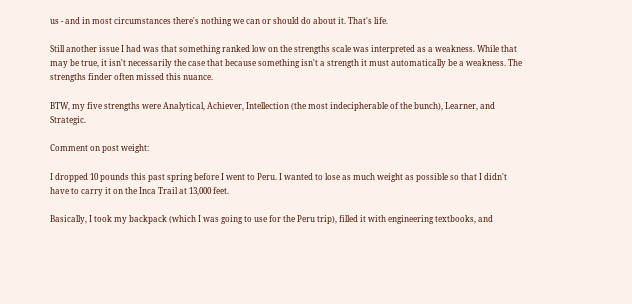us - and in most circumstances there's nothing we can or should do about it. That's life.

Still another issue I had was that something ranked low on the strengths scale was interpreted as a weakness. While that may be true, it isn't necessarily the case that because something isn't a strength it must automatically be a weakness. The strengths finder often missed this nuance.

BTW, my five strengths were Analytical, Achiever, Intellection (the most indecipherable of the bunch), Learner, and Strategic.

Comment on post weight:

I dropped 10 pounds this past spring before I went to Peru. I wanted to lose as much weight as possible so that I didn't have to carry it on the Inca Trail at 13,000 feet.

Basically, I took my backpack (which I was going to use for the Peru trip), filled it with engineering textbooks, and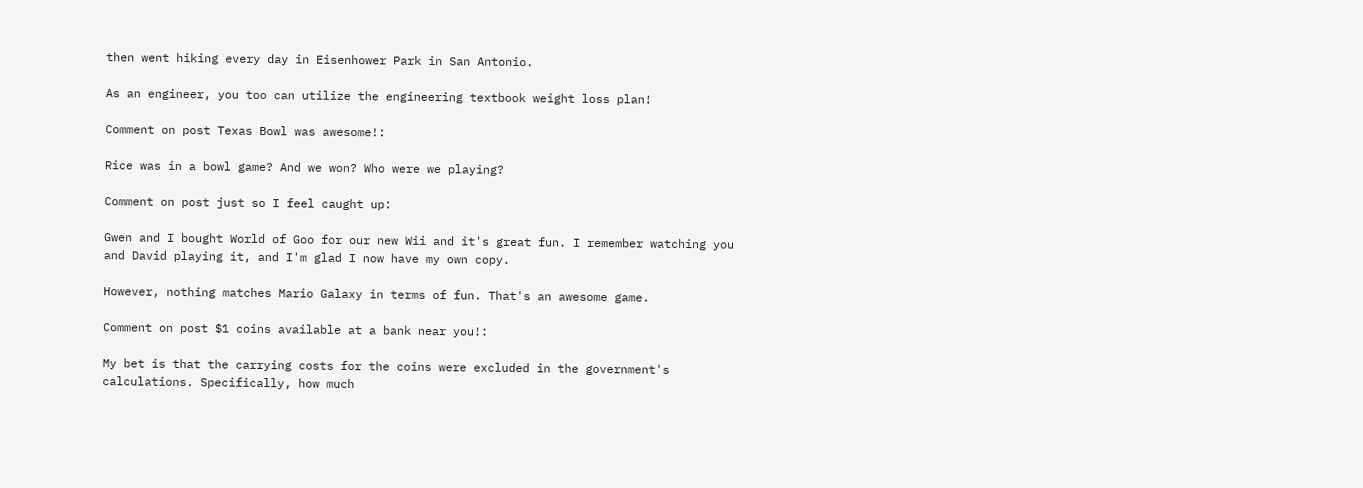then went hiking every day in Eisenhower Park in San Antonio.

As an engineer, you too can utilize the engineering textbook weight loss plan!

Comment on post Texas Bowl was awesome!:

Rice was in a bowl game? And we won? Who were we playing?

Comment on post just so I feel caught up:

Gwen and I bought World of Goo for our new Wii and it's great fun. I remember watching you and David playing it, and I'm glad I now have my own copy.

However, nothing matches Mario Galaxy in terms of fun. That's an awesome game.

Comment on post $1 coins available at a bank near you!:

My bet is that the carrying costs for the coins were excluded in the government's calculations. Specifically, how much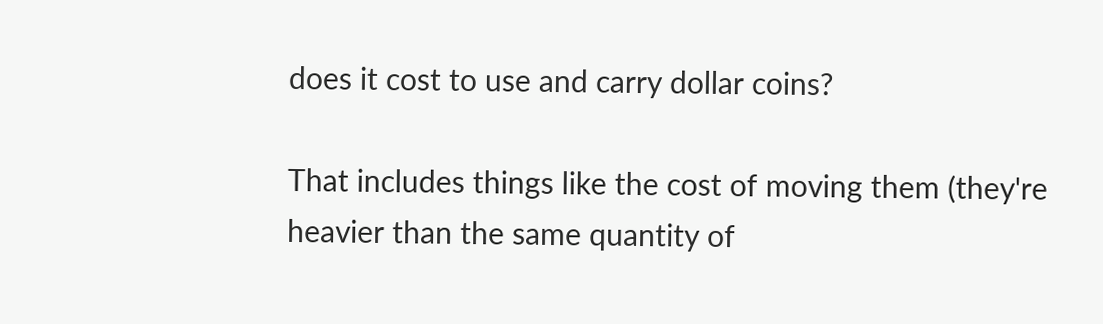does it cost to use and carry dollar coins?

That includes things like the cost of moving them (they're heavier than the same quantity of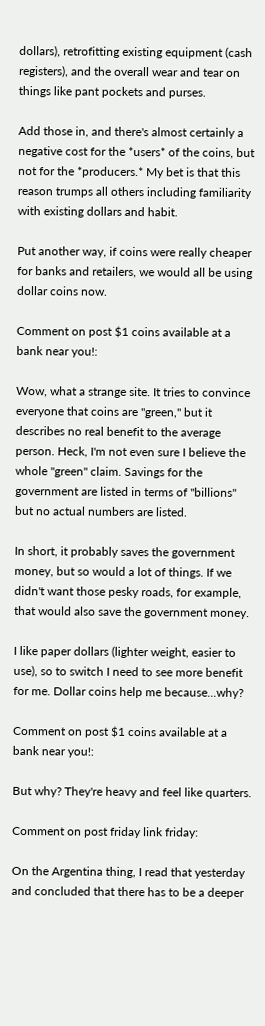dollars), retrofitting existing equipment (cash registers), and the overall wear and tear on things like pant pockets and purses.

Add those in, and there's almost certainly a negative cost for the *users* of the coins, but not for the *producers.* My bet is that this reason trumps all others including familiarity with existing dollars and habit.

Put another way, if coins were really cheaper for banks and retailers, we would all be using dollar coins now.

Comment on post $1 coins available at a bank near you!:

Wow, what a strange site. It tries to convince everyone that coins are "green," but it describes no real benefit to the average person. Heck, I'm not even sure I believe the whole "green" claim. Savings for the government are listed in terms of "billions" but no actual numbers are listed.

In short, it probably saves the government money, but so would a lot of things. If we didn't want those pesky roads, for example, that would also save the government money.

I like paper dollars (lighter weight, easier to use), so to switch I need to see more benefit for me. Dollar coins help me because...why?

Comment on post $1 coins available at a bank near you!:

But why? They're heavy and feel like quarters.

Comment on post friday link friday:

On the Argentina thing, I read that yesterday and concluded that there has to be a deeper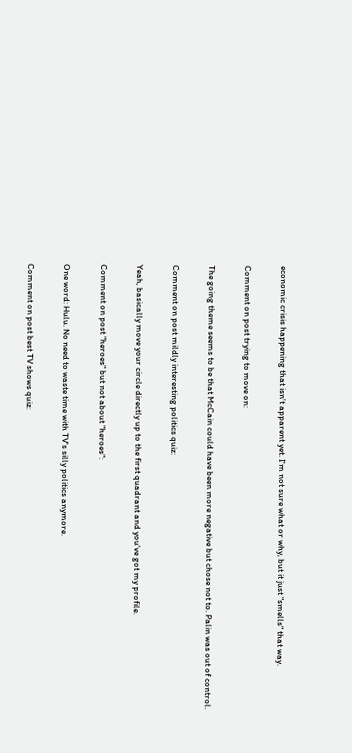economic crisis happening that isn't apparent yet. I'm not sure what or why, but it just "smells" that way.

Comment on post trying to move on:

The going theme seems to be that McCain could have been more negative but chose not to. Palin was out of control.

Comment on post mildly interesting politics quiz:

Yeah, basically move your circle directly up to the first quadrant and you've got my profile.

Comment on post "heroes" but not about "heroes":

One word: Hulu. No need to waste time with TV's silly politics anymore.

Comment on post best TV shows quiz: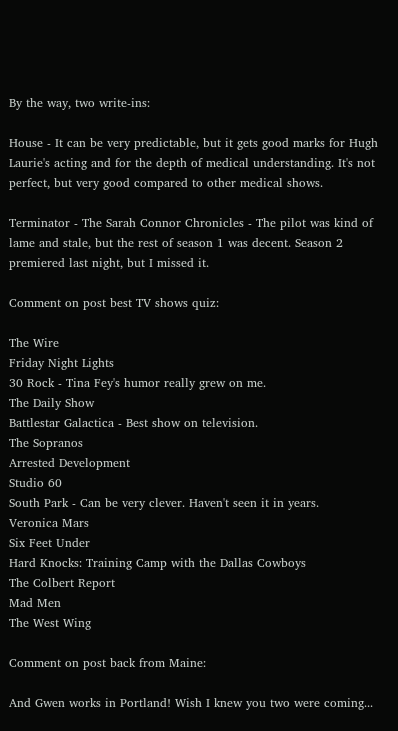By the way, two write-ins:

House - It can be very predictable, but it gets good marks for Hugh Laurie's acting and for the depth of medical understanding. It's not perfect, but very good compared to other medical shows.

Terminator - The Sarah Connor Chronicles - The pilot was kind of lame and stale, but the rest of season 1 was decent. Season 2 premiered last night, but I missed it.

Comment on post best TV shows quiz:

The Wire
Friday Night Lights
30 Rock - Tina Fey's humor really grew on me.
The Daily Show
Battlestar Galactica - Best show on television.
The Sopranos
Arrested Development
Studio 60
South Park - Can be very clever. Haven't seen it in years.
Veronica Mars
Six Feet Under
Hard Knocks: Training Camp with the Dallas Cowboys
The Colbert Report
Mad Men
The West Wing

Comment on post back from Maine:

And Gwen works in Portland! Wish I knew you two were coming...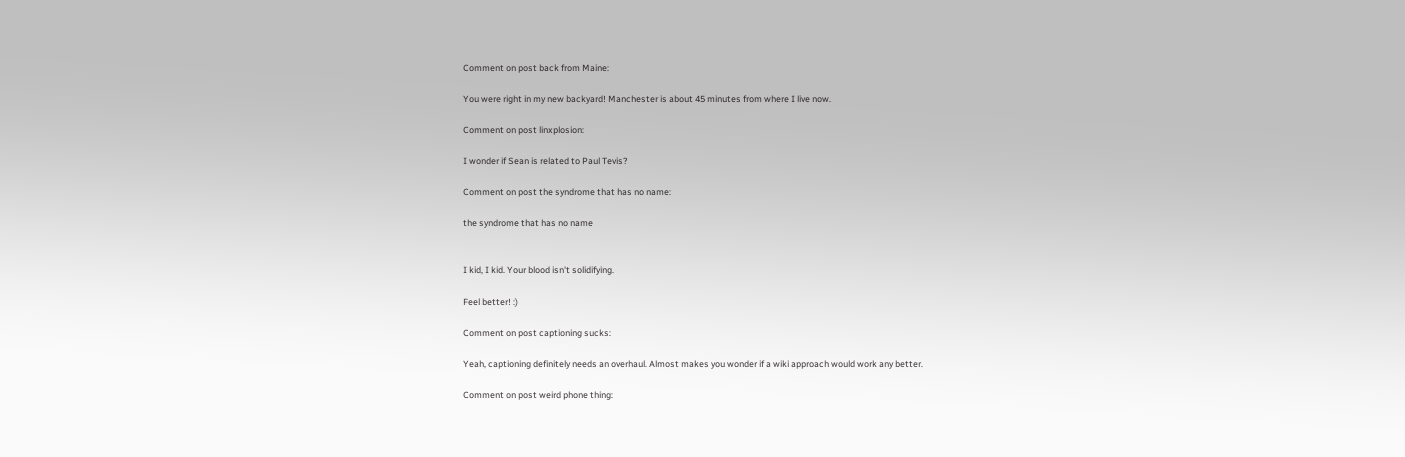Comment on post back from Maine:

You were right in my new backyard! Manchester is about 45 minutes from where I live now.

Comment on post linxplosion:

I wonder if Sean is related to Paul Tevis?

Comment on post the syndrome that has no name:

the syndrome that has no name


I kid, I kid. Your blood isn't solidifying.

Feel better! :)

Comment on post captioning sucks:

Yeah, captioning definitely needs an overhaul. Almost makes you wonder if a wiki approach would work any better.

Comment on post weird phone thing: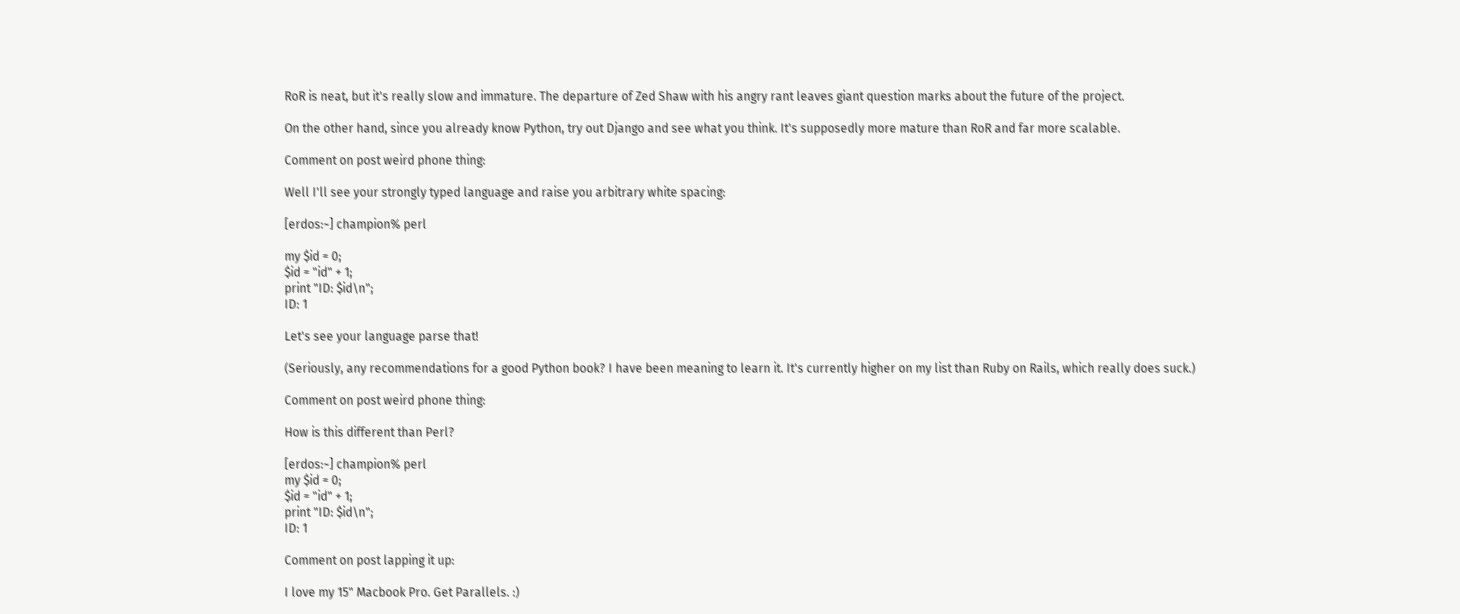RoR is neat, but it's really slow and immature. The departure of Zed Shaw with his angry rant leaves giant question marks about the future of the project.

On the other hand, since you already know Python, try out Django and see what you think. It's supposedly more mature than RoR and far more scalable.

Comment on post weird phone thing:

Well I'll see your strongly typed language and raise you arbitrary white spacing:

[erdos:~] champion% perl

my $id = 0;
$id = "id" + 1;
print "ID: $id\n";
ID: 1

Let's see your language parse that!

(Seriously, any recommendations for a good Python book? I have been meaning to learn it. It's currently higher on my list than Ruby on Rails, which really does suck.)

Comment on post weird phone thing:

How is this different than Perl?

[erdos:~] champion% perl
my $id = 0;
$id = "id" + 1;
print "ID: $id\n";
ID: 1

Comment on post lapping it up:

I love my 15" Macbook Pro. Get Parallels. :)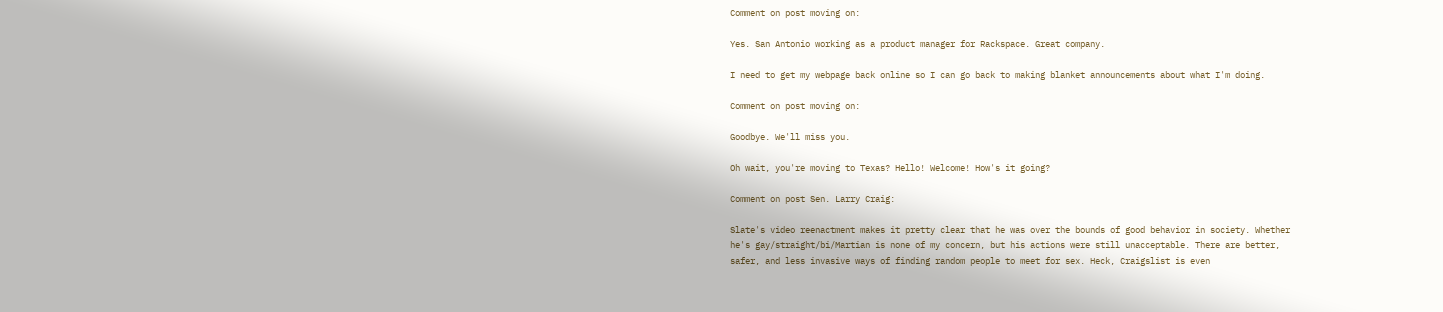Comment on post moving on:

Yes. San Antonio working as a product manager for Rackspace. Great company.

I need to get my webpage back online so I can go back to making blanket announcements about what I'm doing.

Comment on post moving on:

Goodbye. We'll miss you.

Oh wait, you're moving to Texas? Hello! Welcome! How's it going?

Comment on post Sen. Larry Craig:

Slate's video reenactment makes it pretty clear that he was over the bounds of good behavior in society. Whether he's gay/straight/bi/Martian is none of my concern, but his actions were still unacceptable. There are better, safer, and less invasive ways of finding random people to meet for sex. Heck, Craigslist is even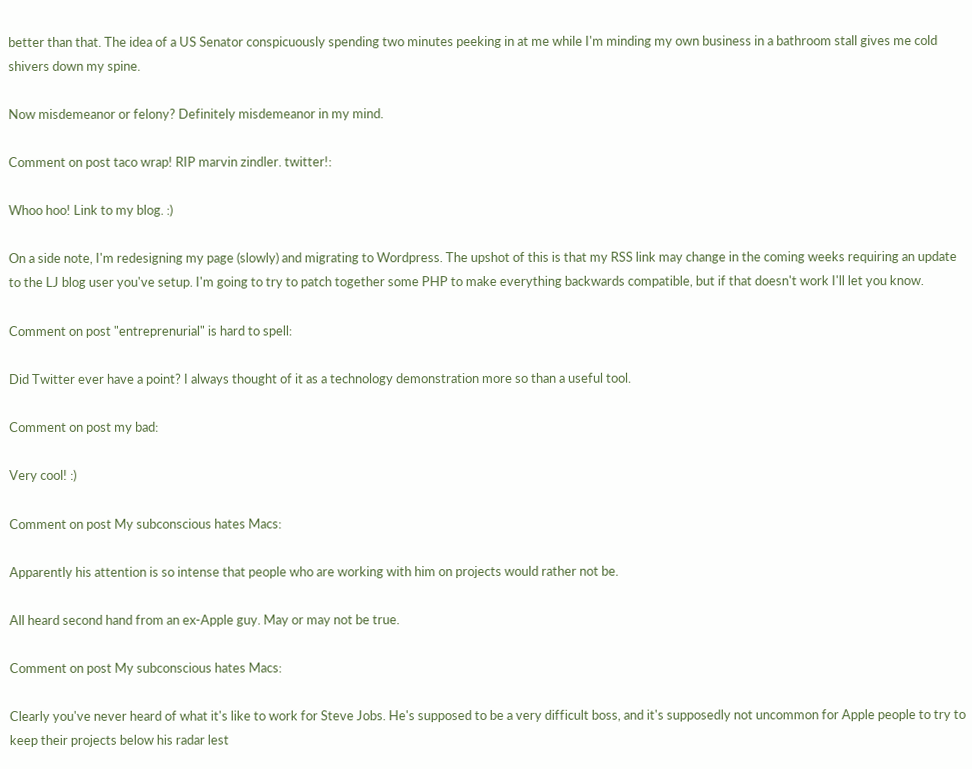better than that. The idea of a US Senator conspicuously spending two minutes peeking in at me while I'm minding my own business in a bathroom stall gives me cold shivers down my spine.

Now misdemeanor or felony? Definitely misdemeanor in my mind.

Comment on post taco wrap! RIP marvin zindler. twitter!:

Whoo hoo! Link to my blog. :)

On a side note, I'm redesigning my page (slowly) and migrating to Wordpress. The upshot of this is that my RSS link may change in the coming weeks requiring an update to the LJ blog user you've setup. I'm going to try to patch together some PHP to make everything backwards compatible, but if that doesn't work I'll let you know.

Comment on post "entreprenurial" is hard to spell:

Did Twitter ever have a point? I always thought of it as a technology demonstration more so than a useful tool.

Comment on post my bad:

Very cool! :)

Comment on post My subconscious hates Macs:

Apparently his attention is so intense that people who are working with him on projects would rather not be.

All heard second hand from an ex-Apple guy. May or may not be true.

Comment on post My subconscious hates Macs:

Clearly you've never heard of what it's like to work for Steve Jobs. He's supposed to be a very difficult boss, and it's supposedly not uncommon for Apple people to try to keep their projects below his radar lest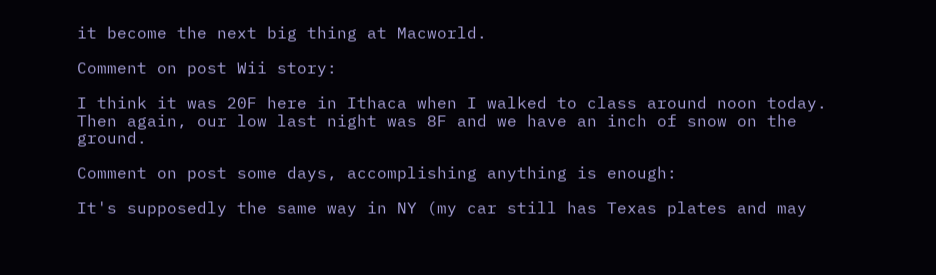it become the next big thing at Macworld.

Comment on post Wii story:

I think it was 20F here in Ithaca when I walked to class around noon today. Then again, our low last night was 8F and we have an inch of snow on the ground.

Comment on post some days, accomplishing anything is enough:

It's supposedly the same way in NY (my car still has Texas plates and may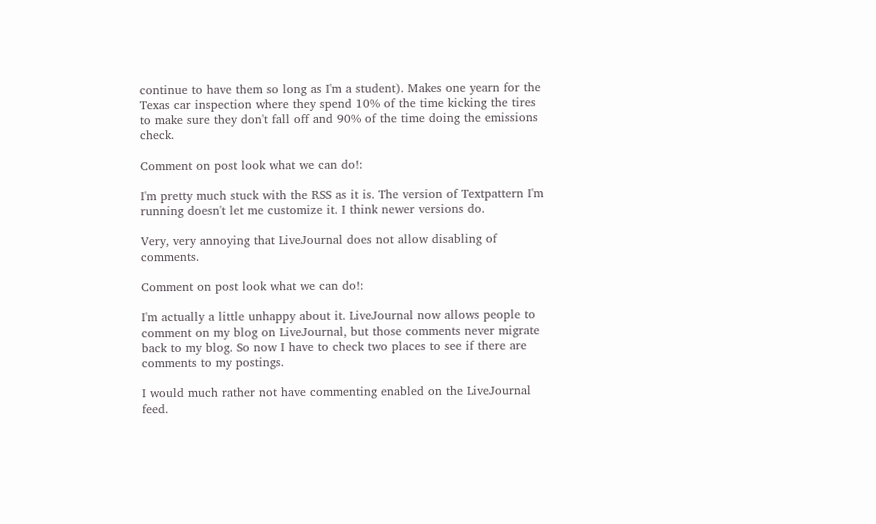continue to have them so long as I'm a student). Makes one yearn for the Texas car inspection where they spend 10% of the time kicking the tires to make sure they don't fall off and 90% of the time doing the emissions check.

Comment on post look what we can do!:

I'm pretty much stuck with the RSS as it is. The version of Textpattern I'm running doesn't let me customize it. I think newer versions do.

Very, very annoying that LiveJournal does not allow disabling of comments.

Comment on post look what we can do!:

I'm actually a little unhappy about it. LiveJournal now allows people to comment on my blog on LiveJournal, but those comments never migrate back to my blog. So now I have to check two places to see if there are comments to my postings.

I would much rather not have commenting enabled on the LiveJournal feed.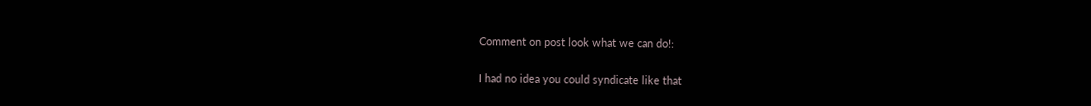Comment on post look what we can do!:

I had no idea you could syndicate like that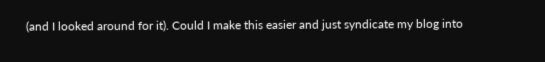(and I looked around for it). Could I make this easier and just syndicate my blog into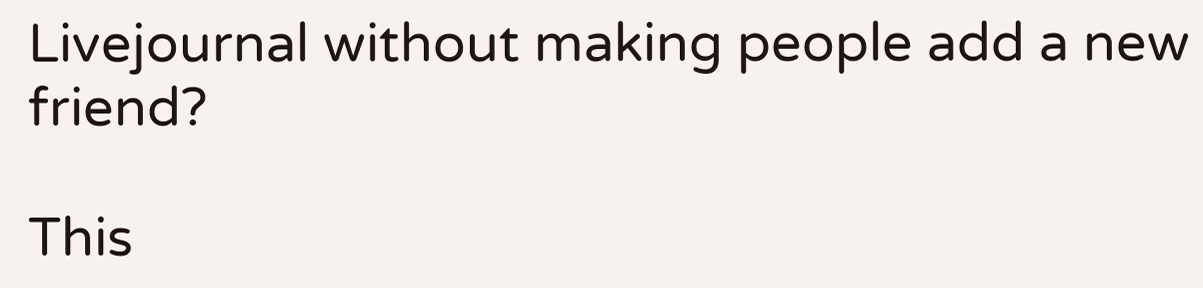Livejournal without making people add a new friend?

This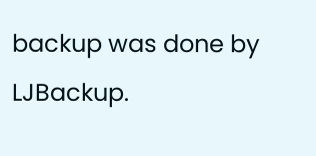backup was done by LJBackup.